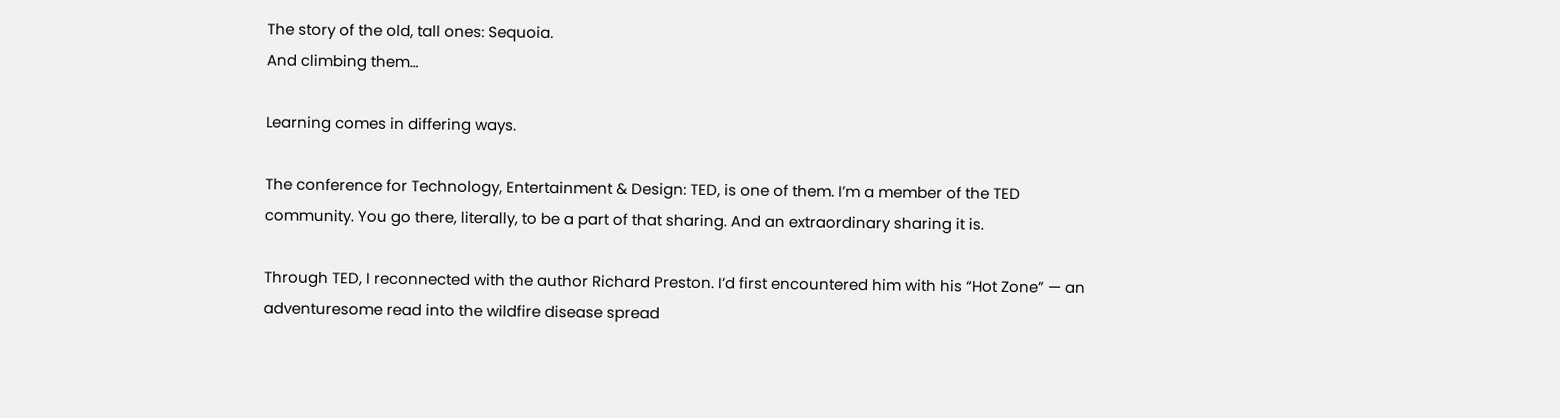The story of the old, tall ones: Sequoia.
And climbing them…

Learning comes in differing ways.

The conference for Technology, Entertainment & Design: TED, is one of them. I’m a member of the TED community. You go there, literally, to be a part of that sharing. And an extraordinary sharing it is.

Through TED, I reconnected with the author Richard Preston. I’d first encountered him with his “Hot Zone” — an adventuresome read into the wildfire disease spread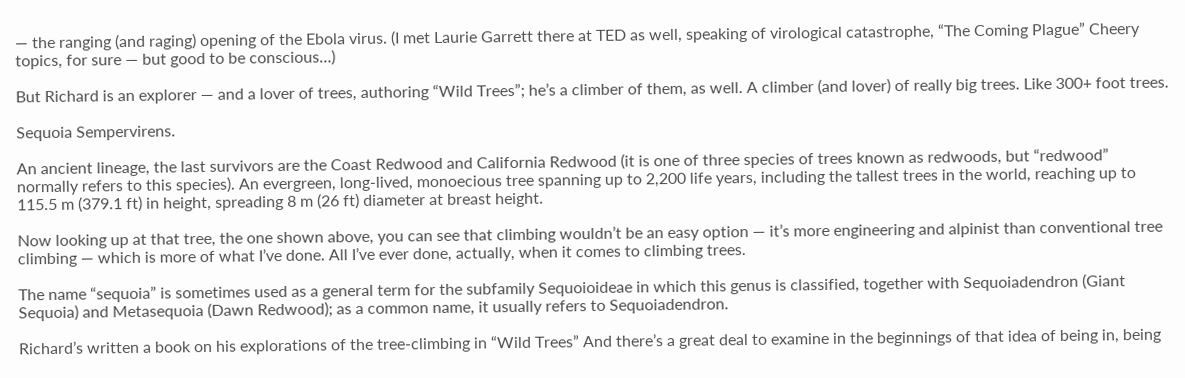— the ranging (and raging) opening of the Ebola virus. (I met Laurie Garrett there at TED as well, speaking of virological catastrophe, “The Coming Plague” Cheery topics, for sure — but good to be conscious…)

But Richard is an explorer — and a lover of trees, authoring “Wild Trees”; he’s a climber of them, as well. A climber (and lover) of really big trees. Like 300+ foot trees.

Sequoia Sempervirens.

An ancient lineage, the last survivors are the Coast Redwood and California Redwood (it is one of three species of trees known as redwoods, but “redwood” normally refers to this species). An evergreen, long-lived, monoecious tree spanning up to 2,200 life years, including the tallest trees in the world, reaching up to 115.5 m (379.1 ft) in height, spreading 8 m (26 ft) diameter at breast height.

Now looking up at that tree, the one shown above, you can see that climbing wouldn’t be an easy option — it’s more engineering and alpinist than conventional tree climbing — which is more of what I’ve done. All I’ve ever done, actually, when it comes to climbing trees.

The name “sequoia” is sometimes used as a general term for the subfamily Sequoioideae in which this genus is classified, together with Sequoiadendron (Giant Sequoia) and Metasequoia (Dawn Redwood); as a common name, it usually refers to Sequoiadendron.

Richard’s written a book on his explorations of the tree-climbing in “Wild Trees” And there’s a great deal to examine in the beginnings of that idea of being in, being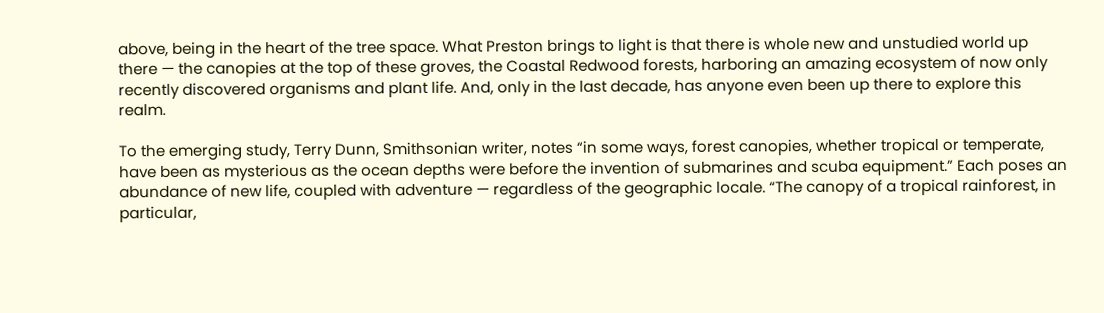above, being in the heart of the tree space. What Preston brings to light is that there is whole new and unstudied world up there — the canopies at the top of these groves, the Coastal Redwood forests, harboring an amazing ecosystem of now only recently discovered organisms and plant life. And, only in the last decade, has anyone even been up there to explore this realm.

To the emerging study, Terry Dunn, Smithsonian writer, notes “in some ways, forest canopies, whether tropical or temperate, have been as mysterious as the ocean depths were before the invention of submarines and scuba equipment.” Each poses an abundance of new life, coupled with adventure — regardless of the geographic locale. “The canopy of a tropical rainforest, in particular,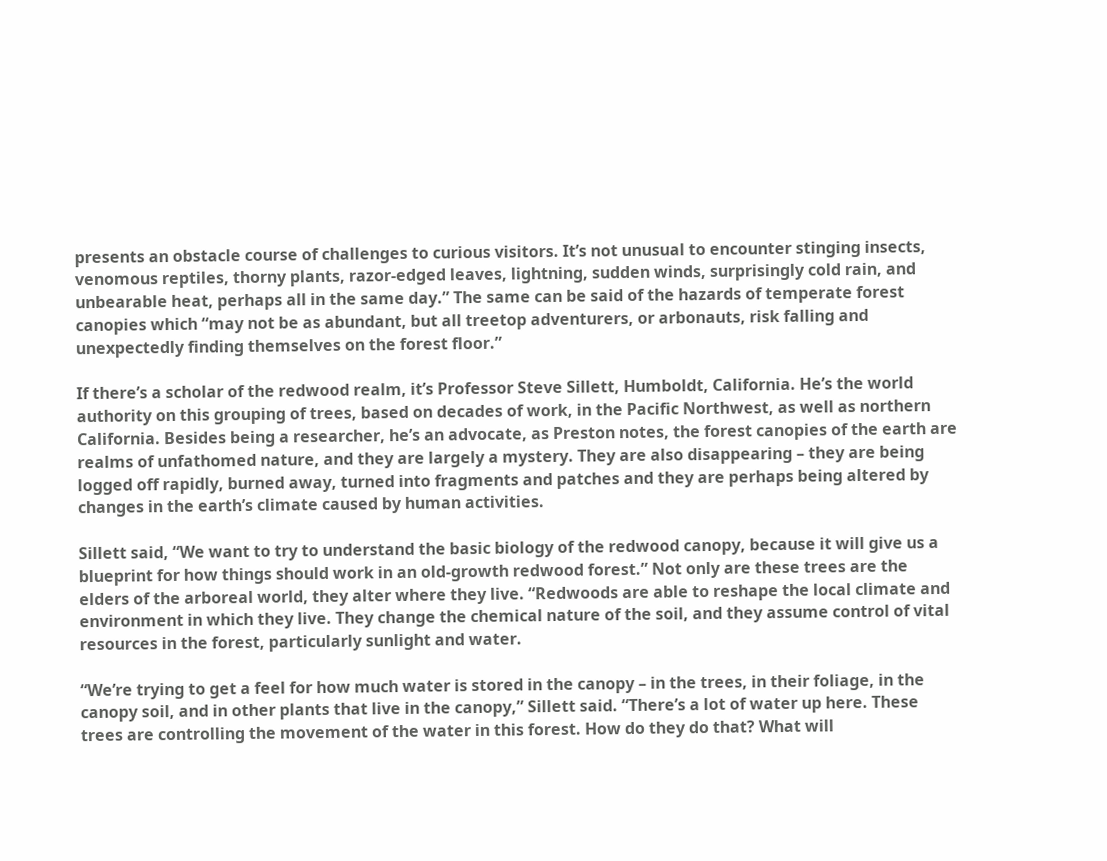presents an obstacle course of challenges to curious visitors. It’s not unusual to encounter stinging insects, venomous reptiles, thorny plants, razor-edged leaves, lightning, sudden winds, surprisingly cold rain, and unbearable heat, perhaps all in the same day.” The same can be said of the hazards of temperate forest canopies which “may not be as abundant, but all treetop adventurers, or arbonauts, risk falling and unexpectedly finding themselves on the forest floor.”

If there’s a scholar of the redwood realm, it’s Professor Steve Sillett, Humboldt, California. He’s the world authority on this grouping of trees, based on decades of work, in the Pacific Northwest, as well as northern California. Besides being a researcher, he’s an advocate, as Preston notes, the forest canopies of the earth are realms of unfathomed nature, and they are largely a mystery. They are also disappearing – they are being logged off rapidly, burned away, turned into fragments and patches and they are perhaps being altered by changes in the earth’s climate caused by human activities.

Sillett said, “We want to try to understand the basic biology of the redwood canopy, because it will give us a blueprint for how things should work in an old-growth redwood forest.” Not only are these trees are the elders of the arboreal world, they alter where they live. “Redwoods are able to reshape the local climate and environment in which they live. They change the chemical nature of the soil, and they assume control of vital resources in the forest, particularly sunlight and water.

“We’re trying to get a feel for how much water is stored in the canopy – in the trees, in their foliage, in the canopy soil, and in other plants that live in the canopy,” Sillett said. “There’s a lot of water up here. These trees are controlling the movement of the water in this forest. How do they do that? What will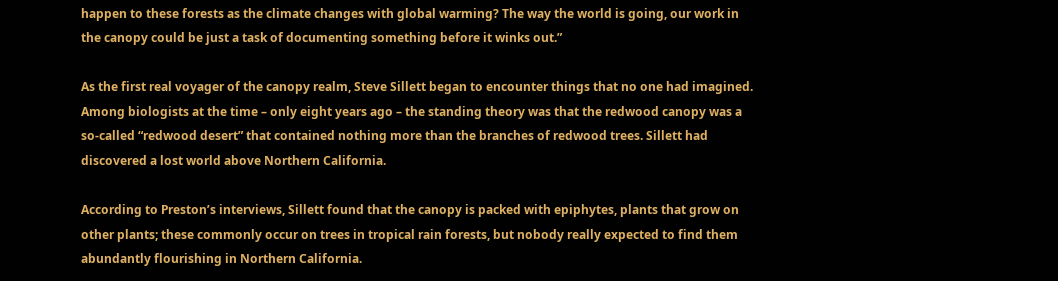happen to these forests as the climate changes with global warming? The way the world is going, our work in the canopy could be just a task of documenting something before it winks out.”

As the first real voyager of the canopy realm, Steve Sillett began to encounter things that no one had imagined. Among biologists at the time – only eight years ago – the standing theory was that the redwood canopy was a so-called “redwood desert” that contained nothing more than the branches of redwood trees. Sillett had discovered a lost world above Northern California.

According to Preston’s interviews, Sillett found that the canopy is packed with epiphytes, plants that grow on other plants; these commonly occur on trees in tropical rain forests, but nobody really expected to find them abundantly flourishing in Northern California.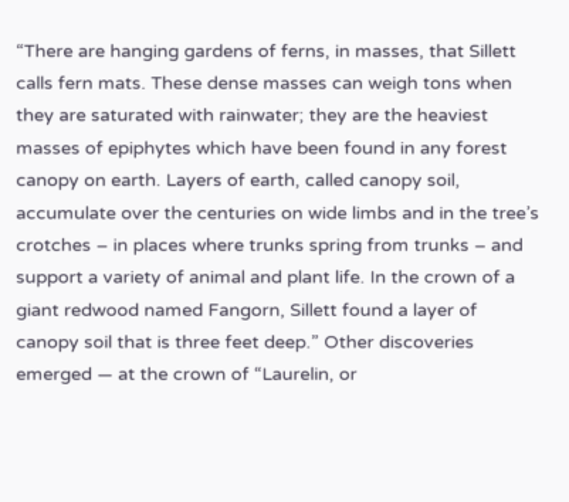“There are hanging gardens of ferns, in masses, that Sillett calls fern mats. These dense masses can weigh tons when they are saturated with rainwater; they are the heaviest masses of epiphytes which have been found in any forest canopy on earth. Layers of earth, called canopy soil, accumulate over the centuries on wide limbs and in the tree’s crotches – in places where trunks spring from trunks – and support a variety of animal and plant life. In the crown of a giant redwood named Fangorn, Sillett found a layer of canopy soil that is three feet deep.” Other discoveries emerged — at the crown of “Laurelin, or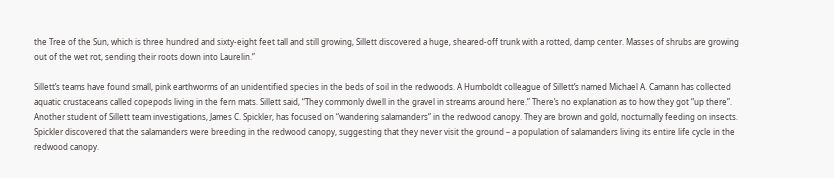the Tree of the Sun, which is three hundred and sixty-eight feet tall and still growing, Sillett discovered a huge, sheared-off trunk with a rotted, damp center. Masses of shrubs are growing out of the wet rot, sending their roots down into Laurelin.”

Sillett’s teams have found small, pink earthworms of an unidentified species in the beds of soil in the redwoods. A Humboldt colleague of Sillett’s named Michael A. Camann has collected aquatic crustaceans called copepods living in the fern mats. Sillett said, “They commonly dwell in the gravel in streams around here.” There’s no explanation as to how they got “up there”. Another student of Sillett team investigations, James C. Spickler, has focused on “wandering salamanders” in the redwood canopy. They are brown and gold, nocturnally feeding on insects. Spickler discovered that the salamanders were breeding in the redwood canopy, suggesting that they never visit the ground – a population of salamanders living its entire life cycle in the redwood canopy.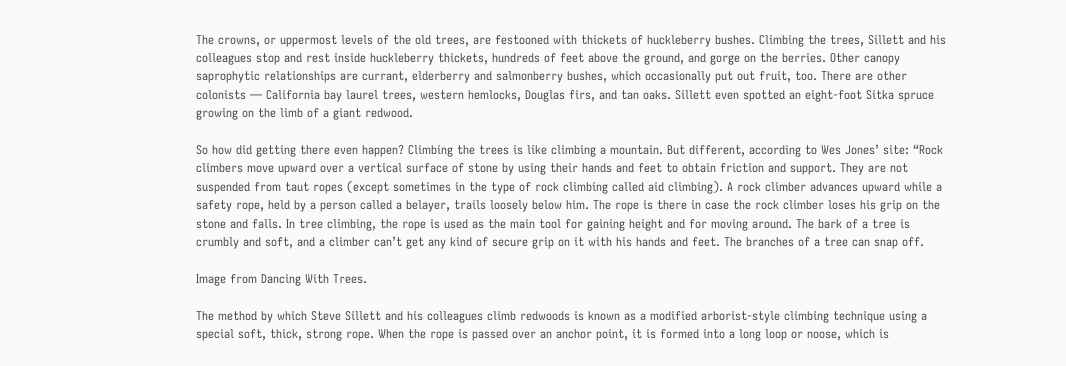The crowns, or uppermost levels of the old trees, are festooned with thickets of huckleberry bushes. Climbing the trees, Sillett and his colleagues stop and rest inside huckleberry thickets, hundreds of feet above the ground, and gorge on the berries. Other canopy saprophytic relationships are currant, elderberry and salmonberry bushes, which occasionally put out fruit, too. There are other colonists — California bay laurel trees, western hemlocks, Douglas firs, and tan oaks. Sillett even spotted an eight-foot Sitka spruce growing on the limb of a giant redwood.

So how did getting there even happen? Climbing the trees is like climbing a mountain. But different, according to Wes Jones’ site: “Rock climbers move upward over a vertical surface of stone by using their hands and feet to obtain friction and support. They are not suspended from taut ropes (except sometimes in the type of rock climbing called aid climbing). A rock climber advances upward while a safety rope, held by a person called a belayer, trails loosely below him. The rope is there in case the rock climber loses his grip on the stone and falls. In tree climbing, the rope is used as the main tool for gaining height and for moving around. The bark of a tree is crumbly and soft, and a climber can’t get any kind of secure grip on it with his hands and feet. The branches of a tree can snap off.

Image from Dancing With Trees.

The method by which Steve Sillett and his colleagues climb redwoods is known as a modified arborist-style climbing technique using a special soft, thick, strong rope. When the rope is passed over an anchor point, it is formed into a long loop or noose, which is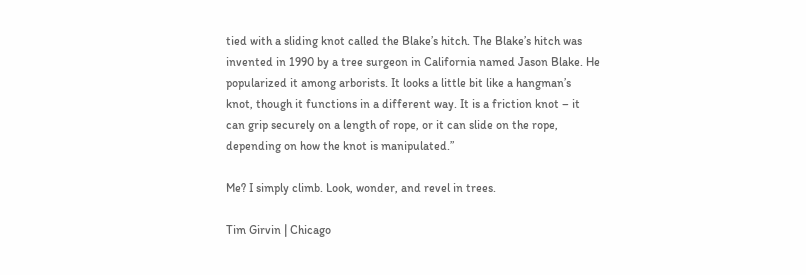tied with a sliding knot called the Blake’s hitch. The Blake’s hitch was invented in 1990 by a tree surgeon in California named Jason Blake. He popularized it among arborists. It looks a little bit like a hangman’s knot, though it functions in a different way. It is a friction knot – it can grip securely on a length of rope, or it can slide on the rope, depending on how the knot is manipulated.”

Me? I simply climb. Look, wonder, and revel in trees.

Tim Girvin | Chicago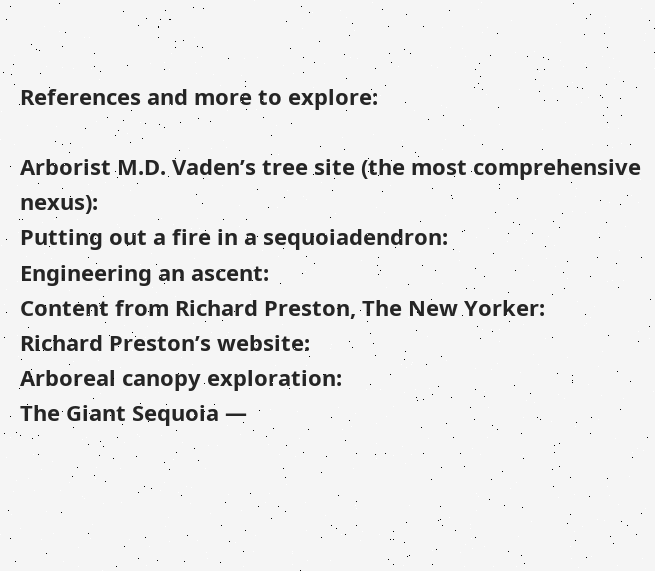References and more to explore:

Arborist M.D. Vaden’s tree site (the most comprehensive nexus):
Putting out a fire in a sequoiadendron:
Engineering an ascent:
Content from Richard Preston, The New Yorker:
Richard Preston’s website:
Arboreal canopy exploration:
The Giant Sequoia —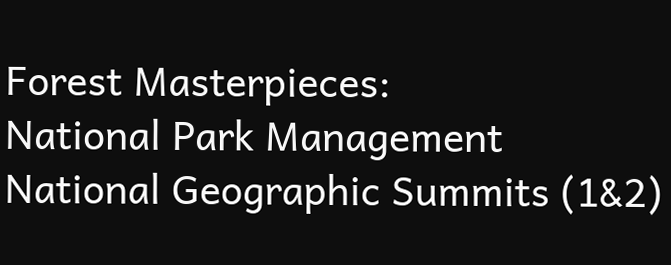Forest Masterpieces:
National Park Management
National Geographic Summits (1&2)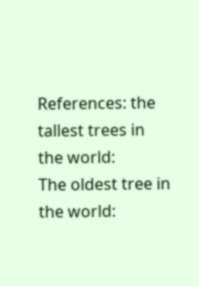References: the tallest trees in the world:
The oldest tree in the world: